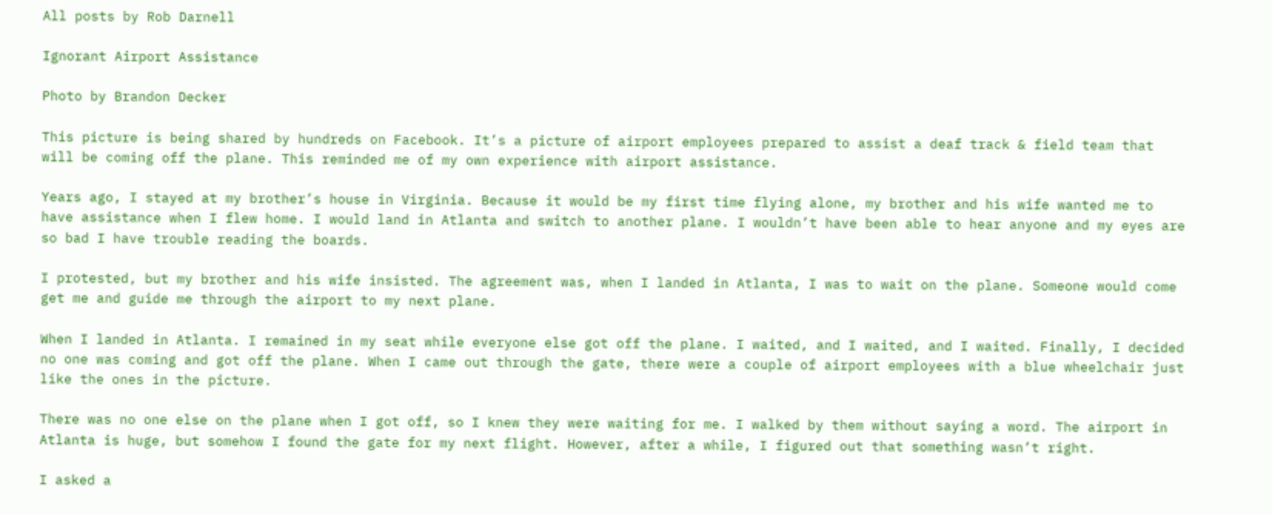All posts by Rob Darnell

Ignorant Airport Assistance

Photo by Brandon Decker

This picture is being shared by hundreds on Facebook. It’s a picture of airport employees prepared to assist a deaf track & field team that will be coming off the plane. This reminded me of my own experience with airport assistance.

Years ago, I stayed at my brother’s house in Virginia. Because it would be my first time flying alone, my brother and his wife wanted me to have assistance when I flew home. I would land in Atlanta and switch to another plane. I wouldn’t have been able to hear anyone and my eyes are so bad I have trouble reading the boards.

I protested, but my brother and his wife insisted. The agreement was, when I landed in Atlanta, I was to wait on the plane. Someone would come get me and guide me through the airport to my next plane.

When I landed in Atlanta. I remained in my seat while everyone else got off the plane. I waited, and I waited, and I waited. Finally, I decided no one was coming and got off the plane. When I came out through the gate, there were a couple of airport employees with a blue wheelchair just like the ones in the picture.

There was no one else on the plane when I got off, so I knew they were waiting for me. I walked by them without saying a word. The airport in Atlanta is huge, but somehow I found the gate for my next flight. However, after a while, I figured out that something wasn’t right.

I asked a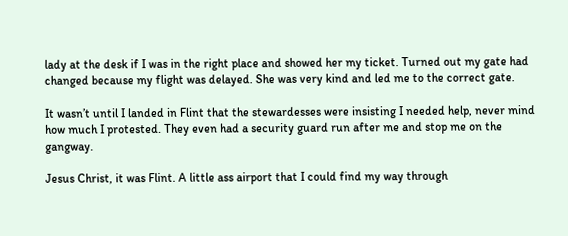lady at the desk if I was in the right place and showed her my ticket. Turned out my gate had changed because my flight was delayed. She was very kind and led me to the correct gate.

It wasn’t until I landed in Flint that the stewardesses were insisting I needed help, never mind how much I protested. They even had a security guard run after me and stop me on the gangway.

Jesus Christ, it was Flint. A little ass airport that I could find my way through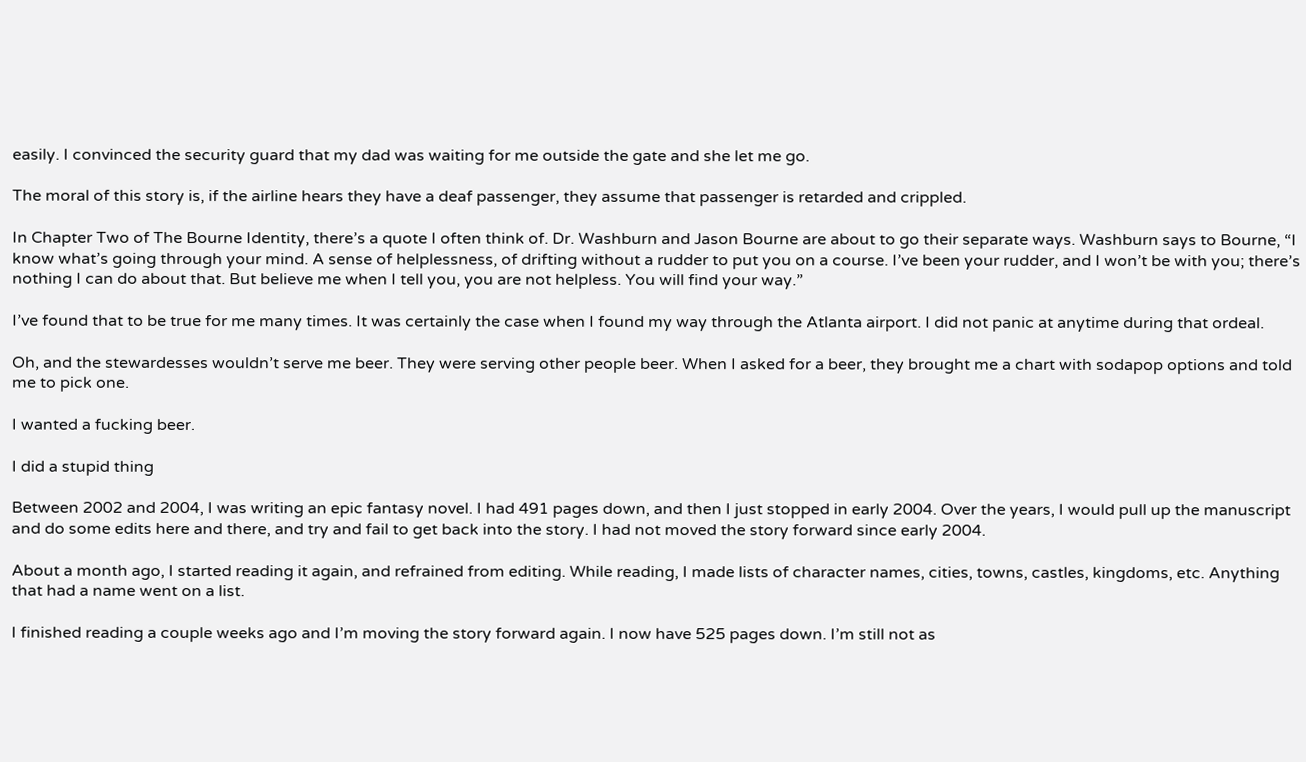easily. I convinced the security guard that my dad was waiting for me outside the gate and she let me go.

The moral of this story is, if the airline hears they have a deaf passenger, they assume that passenger is retarded and crippled.

In Chapter Two of The Bourne Identity, there’s a quote I often think of. Dr. Washburn and Jason Bourne are about to go their separate ways. Washburn says to Bourne, “I know what’s going through your mind. A sense of helplessness, of drifting without a rudder to put you on a course. I’ve been your rudder, and I won’t be with you; there’s nothing I can do about that. But believe me when I tell you, you are not helpless. You will find your way.”

I’ve found that to be true for me many times. It was certainly the case when I found my way through the Atlanta airport. I did not panic at anytime during that ordeal.

Oh, and the stewardesses wouldn’t serve me beer. They were serving other people beer. When I asked for a beer, they brought me a chart with sodapop options and told me to pick one.

I wanted a fucking beer.

I did a stupid thing

Between 2002 and 2004, I was writing an epic fantasy novel. I had 491 pages down, and then I just stopped in early 2004. Over the years, I would pull up the manuscript and do some edits here and there, and try and fail to get back into the story. I had not moved the story forward since early 2004.

About a month ago, I started reading it again, and refrained from editing. While reading, I made lists of character names, cities, towns, castles, kingdoms, etc. Anything that had a name went on a list.

I finished reading a couple weeks ago and I’m moving the story forward again. I now have 525 pages down. I’m still not as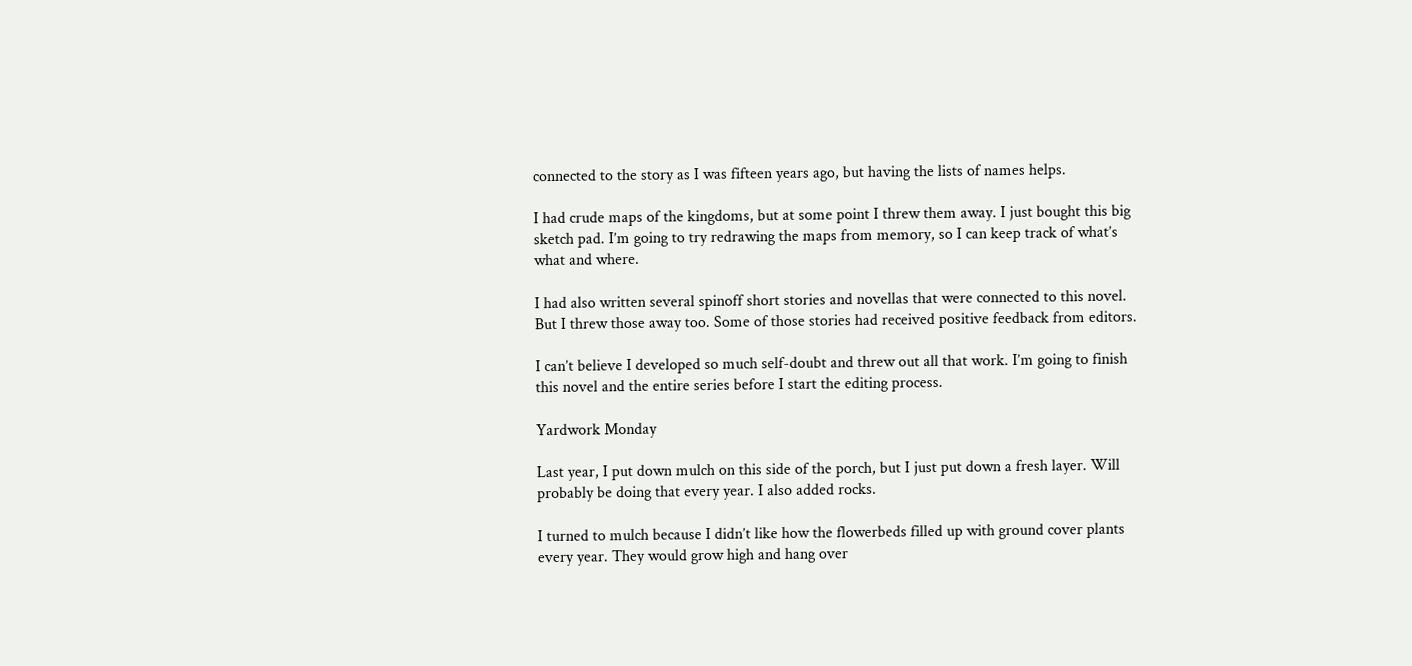connected to the story as I was fifteen years ago, but having the lists of names helps.

I had crude maps of the kingdoms, but at some point I threw them away. I just bought this big sketch pad. I’m going to try redrawing the maps from memory, so I can keep track of what’s what and where.

I had also written several spinoff short stories and novellas that were connected to this novel. But I threw those away too. Some of those stories had received positive feedback from editors.

I can’t believe I developed so much self-doubt and threw out all that work. I’m going to finish this novel and the entire series before I start the editing process.

Yardwork Monday

Last year, I put down mulch on this side of the porch, but I just put down a fresh layer. Will probably be doing that every year. I also added rocks.

I turned to mulch because I didn’t like how the flowerbeds filled up with ground cover plants every year. They would grow high and hang over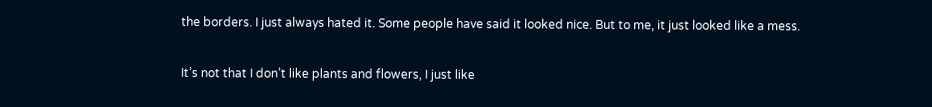the borders. I just always hated it. Some people have said it looked nice. But to me, it just looked like a mess.

It’s not that I don’t like plants and flowers, I just like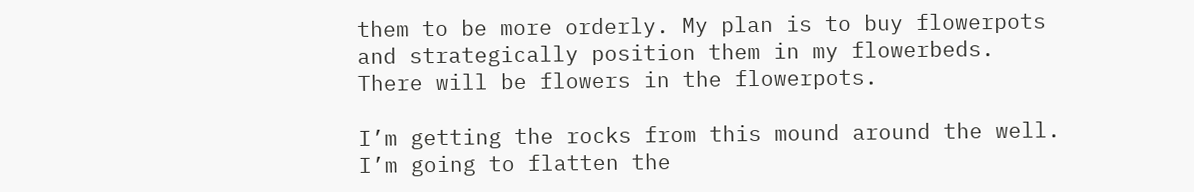them to be more orderly. My plan is to buy flowerpots and strategically position them in my flowerbeds. There will be flowers in the flowerpots.

I’m getting the rocks from this mound around the well. I’m going to flatten the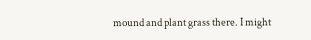mound and plant grass there. I might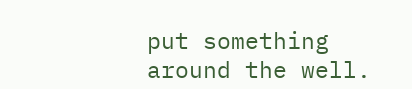put something around the well.